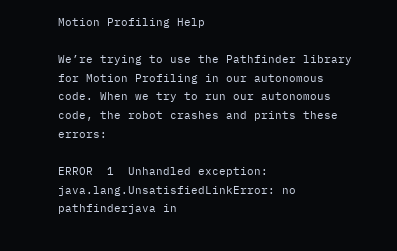Motion Profiling Help

We’re trying to use the Pathfinder library for Motion Profiling in our autonomous code. When we try to run our autonomous code, the robot crashes and prints these errors:

ERROR  1  Unhandled exception: java.lang.UnsatisfiedLinkError: no pathfinderjava in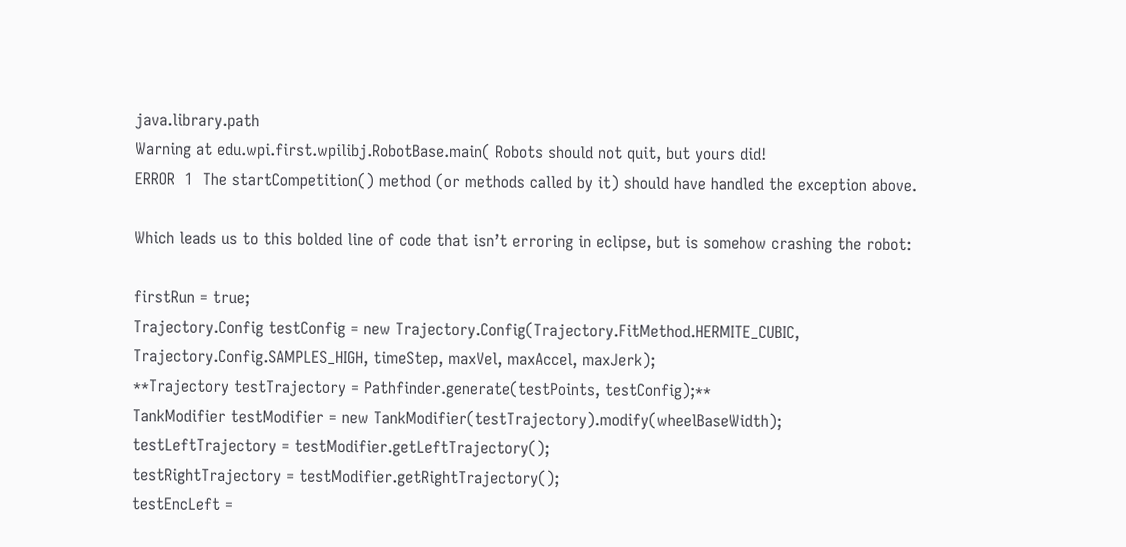java.library.path
Warning at edu.wpi.first.wpilibj.RobotBase.main( Robots should not quit, but yours did!
ERROR  1  The startCompetition() method (or methods called by it) should have handled the exception above.

Which leads us to this bolded line of code that isn’t erroring in eclipse, but is somehow crashing the robot:

firstRun = true;
Trajectory.Config testConfig = new Trajectory.Config(Trajectory.FitMethod.HERMITE_CUBIC, Trajectory.Config.SAMPLES_HIGH, timeStep, maxVel, maxAccel, maxJerk);
**Trajectory testTrajectory = Pathfinder.generate(testPoints, testConfig);**
TankModifier testModifier = new TankModifier(testTrajectory).modify(wheelBaseWidth);
testLeftTrajectory = testModifier.getLeftTrajectory();
testRightTrajectory = testModifier.getRightTrajectory();
testEncLeft =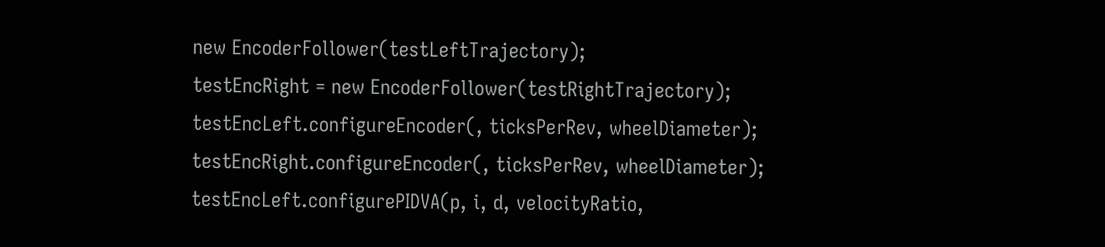new EncoderFollower(testLeftTrajectory);
testEncRight = new EncoderFollower(testRightTrajectory);
testEncLeft.configureEncoder(, ticksPerRev, wheelDiameter);
testEncRight.configureEncoder(, ticksPerRev, wheelDiameter);
testEncLeft.configurePIDVA(p, i, d, velocityRatio,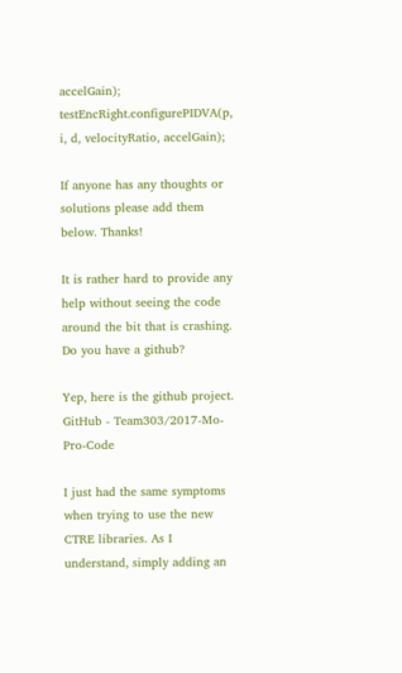accelGain);
testEncRight.configurePIDVA(p, i, d, velocityRatio, accelGain);

If anyone has any thoughts or solutions please add them below. Thanks!

It is rather hard to provide any help without seeing the code around the bit that is crashing. Do you have a github?

Yep, here is the github project. GitHub - Team303/2017-Mo-Pro-Code

I just had the same symptoms when trying to use the new CTRE libraries. As I understand, simply adding an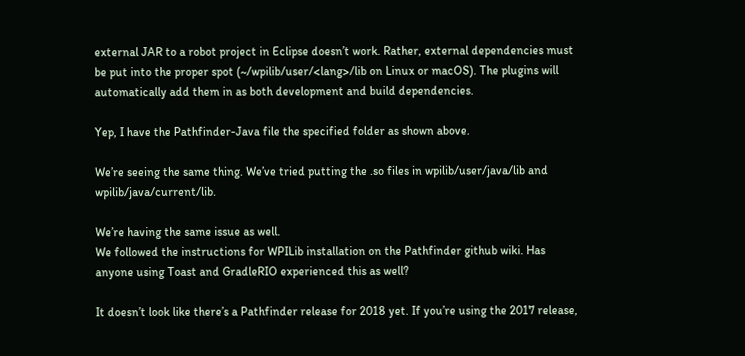external JAR to a robot project in Eclipse doesn’t work. Rather, external dependencies must be put into the proper spot (~/wpilib/user/<lang>/lib on Linux or macOS). The plugins will automatically add them in as both development and build dependencies.

Yep, I have the Pathfinder-Java file the specified folder as shown above.

We’re seeing the same thing. We’ve tried putting the .so files in wpilib/user/java/lib and wpilib/java/current/lib.

We’re having the same issue as well.
We followed the instructions for WPILib installation on the Pathfinder github wiki. Has anyone using Toast and GradleRIO experienced this as well?

It doesn’t look like there’s a Pathfinder release for 2018 yet. If you’re using the 2017 release,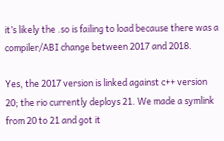it’s likely the .so is failing to load because there was a compiler/ABI change between 2017 and 2018.

Yes, the 2017 version is linked against c++ version 20; the rio currently deploys 21. We made a symlink from 20 to 21 and got it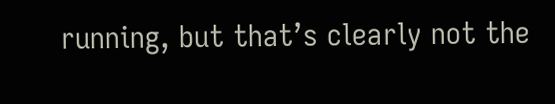running, but that’s clearly not the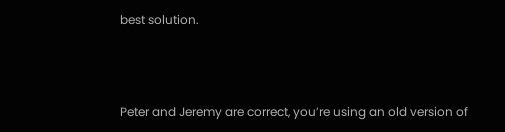best solution.



Peter and Jeremy are correct, you’re using an old version of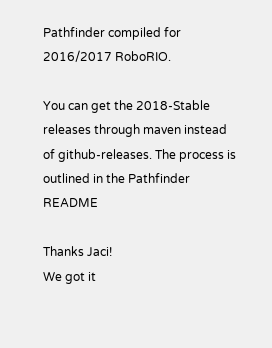Pathfinder compiled for 2016/2017 RoboRIO.

You can get the 2018-Stable releases through maven instead of github-releases. The process is outlined in the Pathfinder README

Thanks Jaci!
We got it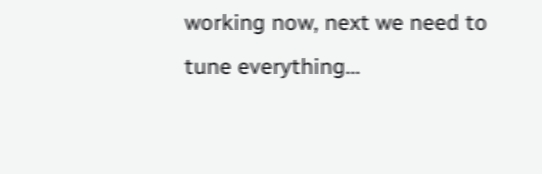working now, next we need to tune everything…